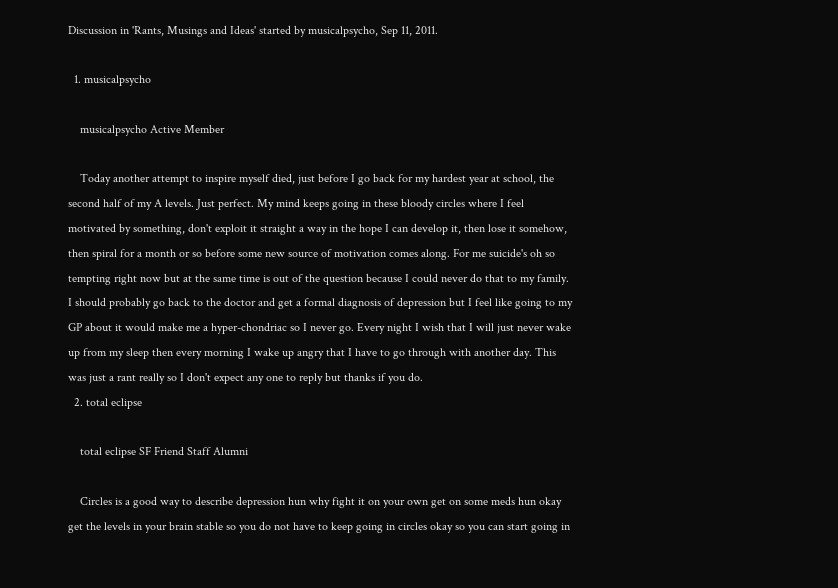Discussion in 'Rants, Musings and Ideas' started by musicalpsycho, Sep 11, 2011.

  1. musicalpsycho

    musicalpsycho Active Member

    Today another attempt to inspire myself died, just before I go back for my hardest year at school, the second half of my A levels. Just perfect. My mind keeps going in these bloody circles where I feel motivated by something, don't exploit it straight a way in the hope I can develop it, then lose it somehow, then spiral for a month or so before some new source of motivation comes along. For me suicide's oh so tempting right now but at the same time is out of the question because I could never do that to my family. I should probably go back to the doctor and get a formal diagnosis of depression but I feel like going to my GP about it would make me a hyper-chondriac so I never go. Every night I wish that I will just never wake up from my sleep then every morning I wake up angry that I have to go through with another day. This was just a rant really so I don't expect any one to reply but thanks if you do.
  2. total eclipse

    total eclipse SF Friend Staff Alumni

    Circles is a good way to describe depression hun why fight it on your own get on some meds hun okay get the levels in your brain stable so you do not have to keep going in circles okay so you can start going in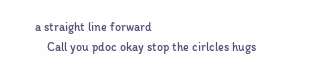a straight line forward
    Call you pdoc okay stop the cirlcles hugs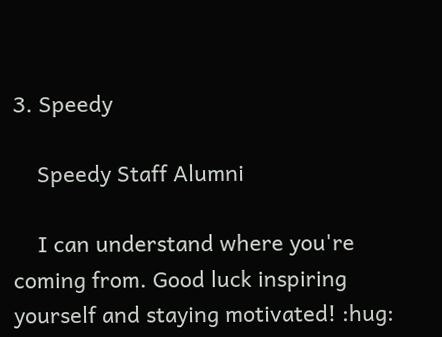3. Speedy

    Speedy Staff Alumni

    I can understand where you're coming from. Good luck inspiring yourself and staying motivated! :hug: